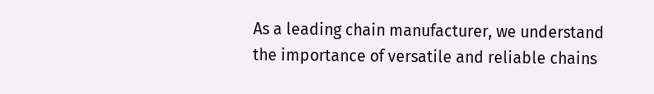As a leading chain manufacturer, we understand the importance of versatile and reliable chains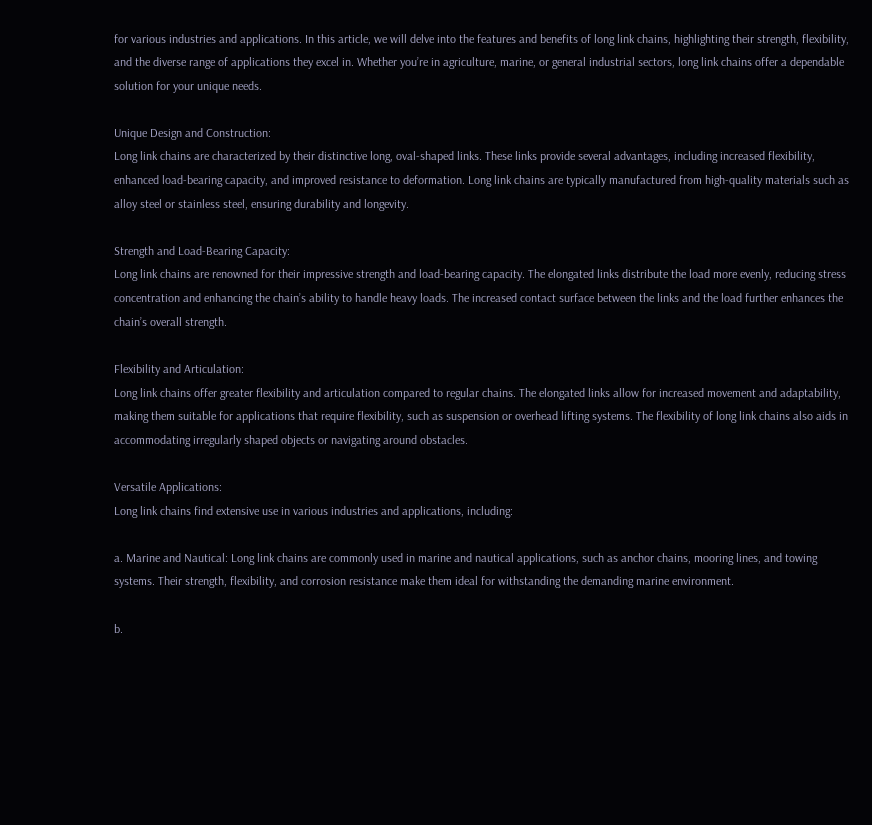for various industries and applications. In this article, we will delve into the features and benefits of long link chains, highlighting their strength, flexibility, and the diverse range of applications they excel in. Whether you’re in agriculture, marine, or general industrial sectors, long link chains offer a dependable solution for your unique needs.

Unique Design and Construction:
Long link chains are characterized by their distinctive long, oval-shaped links. These links provide several advantages, including increased flexibility, enhanced load-bearing capacity, and improved resistance to deformation. Long link chains are typically manufactured from high-quality materials such as alloy steel or stainless steel, ensuring durability and longevity.

Strength and Load-Bearing Capacity:
Long link chains are renowned for their impressive strength and load-bearing capacity. The elongated links distribute the load more evenly, reducing stress concentration and enhancing the chain’s ability to handle heavy loads. The increased contact surface between the links and the load further enhances the chain’s overall strength.

Flexibility and Articulation:
Long link chains offer greater flexibility and articulation compared to regular chains. The elongated links allow for increased movement and adaptability, making them suitable for applications that require flexibility, such as suspension or overhead lifting systems. The flexibility of long link chains also aids in accommodating irregularly shaped objects or navigating around obstacles.

Versatile Applications:
Long link chains find extensive use in various industries and applications, including:

a. Marine and Nautical: Long link chains are commonly used in marine and nautical applications, such as anchor chains, mooring lines, and towing systems. Their strength, flexibility, and corrosion resistance make them ideal for withstanding the demanding marine environment.

b.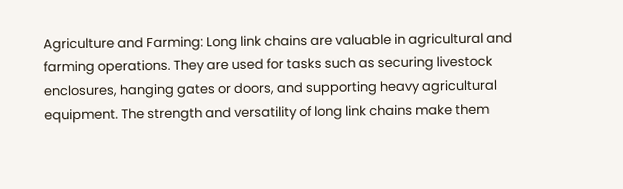Agriculture and Farming: Long link chains are valuable in agricultural and farming operations. They are used for tasks such as securing livestock enclosures, hanging gates or doors, and supporting heavy agricultural equipment. The strength and versatility of long link chains make them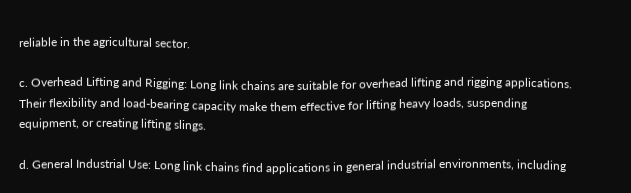reliable in the agricultural sector.

c. Overhead Lifting and Rigging: Long link chains are suitable for overhead lifting and rigging applications. Their flexibility and load-bearing capacity make them effective for lifting heavy loads, suspending equipment, or creating lifting slings.

d. General Industrial Use: Long link chains find applications in general industrial environments, including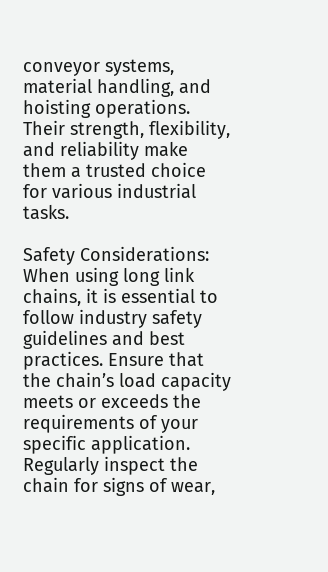conveyor systems, material handling, and hoisting operations. Their strength, flexibility, and reliability make them a trusted choice for various industrial tasks.

Safety Considerations:
When using long link chains, it is essential to follow industry safety guidelines and best practices. Ensure that the chain’s load capacity meets or exceeds the requirements of your specific application. Regularly inspect the chain for signs of wear,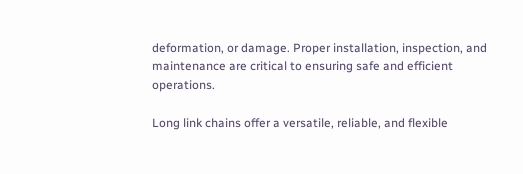deformation, or damage. Proper installation, inspection, and maintenance are critical to ensuring safe and efficient operations.

Long link chains offer a versatile, reliable, and flexible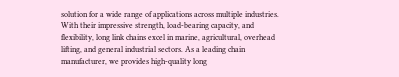solution for a wide range of applications across multiple industries. With their impressive strength, load-bearing capacity, and flexibility, long link chains excel in marine, agricultural, overhead lifting, and general industrial sectors. As a leading chain manufacturer, we provides high-quality long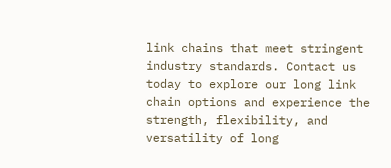link chains that meet stringent industry standards. Contact us today to explore our long link chain options and experience the strength, flexibility, and versatility of long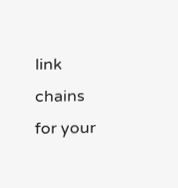link chains for your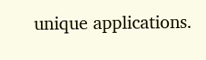unique applications.